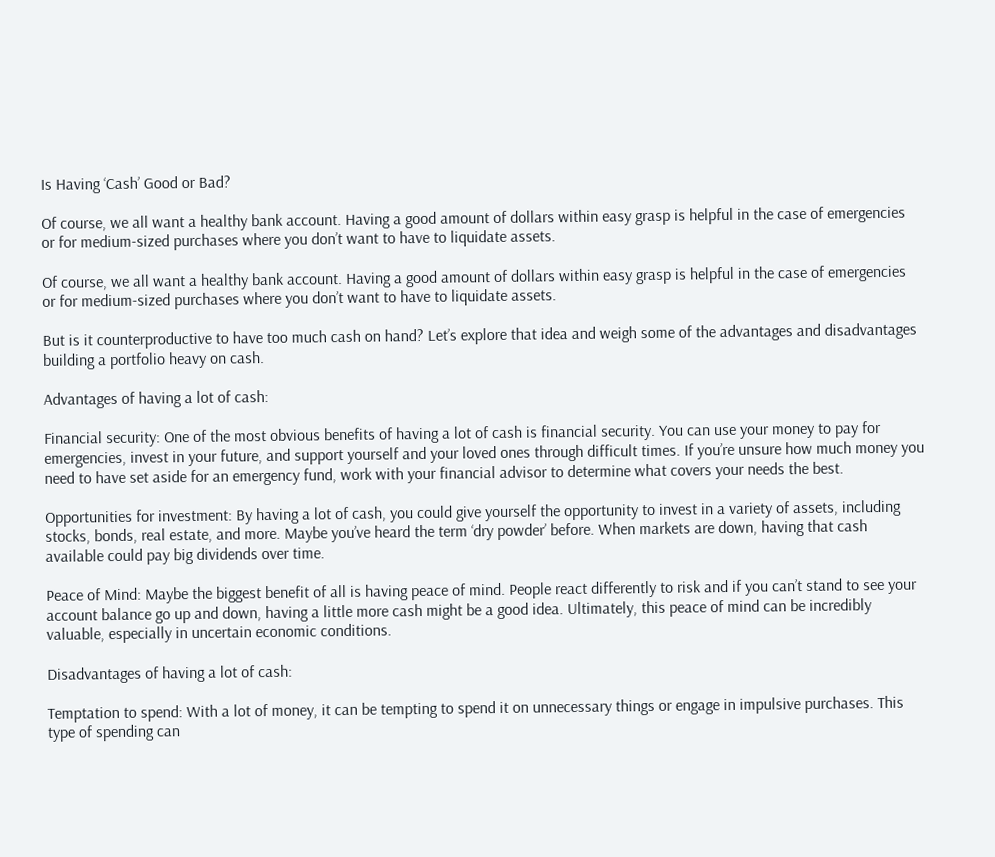Is Having ‘Cash’ Good or Bad?

Of course, we all want a healthy bank account. Having a good amount of dollars within easy grasp is helpful in the case of emergencies or for medium-sized purchases where you don’t want to have to liquidate assets.

Of course, we all want a healthy bank account. Having a good amount of dollars within easy grasp is helpful in the case of emergencies or for medium-sized purchases where you don’t want to have to liquidate assets.

But is it counterproductive to have too much cash on hand? Let’s explore that idea and weigh some of the advantages and disadvantages building a portfolio heavy on cash.

Advantages of having a lot of cash:

Financial security: One of the most obvious benefits of having a lot of cash is financial security. You can use your money to pay for emergencies, invest in your future, and support yourself and your loved ones through difficult times. If you’re unsure how much money you need to have set aside for an emergency fund, work with your financial advisor to determine what covers your needs the best.

Opportunities for investment: By having a lot of cash, you could give yourself the opportunity to invest in a variety of assets, including stocks, bonds, real estate, and more. Maybe you’ve heard the term ‘dry powder’ before. When markets are down, having that cash available could pay big dividends over time.

Peace of Mind: Maybe the biggest benefit of all is having peace of mind. People react differently to risk and if you can’t stand to see your account balance go up and down, having a little more cash might be a good idea. Ultimately, this peace of mind can be incredibly valuable, especially in uncertain economic conditions.

Disadvantages of having a lot of cash:

Temptation to spend: With a lot of money, it can be tempting to spend it on unnecessary things or engage in impulsive purchases. This type of spending can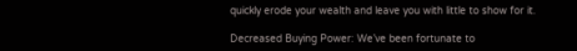quickly erode your wealth and leave you with little to show for it.

Decreased Buying Power: We’ve been fortunate to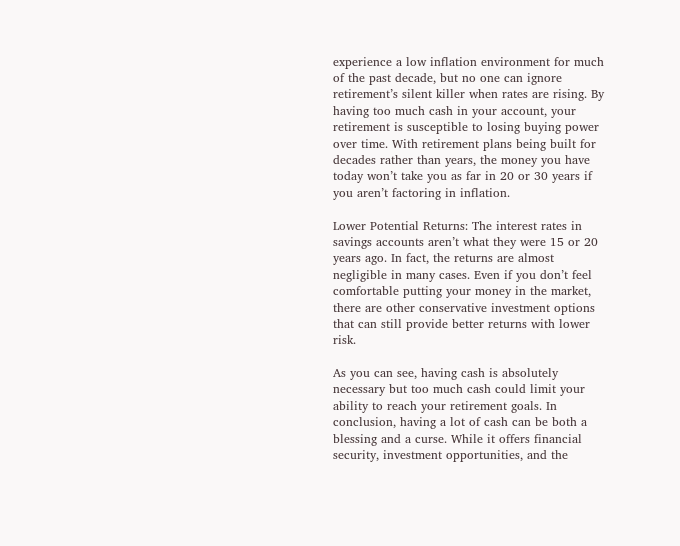experience a low inflation environment for much of the past decade, but no one can ignore retirement’s silent killer when rates are rising. By having too much cash in your account, your retirement is susceptible to losing buying power over time. With retirement plans being built for decades rather than years, the money you have today won’t take you as far in 20 or 30 years if you aren’t factoring in inflation.

Lower Potential Returns: The interest rates in savings accounts aren’t what they were 15 or 20 years ago. In fact, the returns are almost negligible in many cases. Even if you don’t feel comfortable putting your money in the market, there are other conservative investment options that can still provide better returns with lower risk.

As you can see, having cash is absolutely necessary but too much cash could limit your ability to reach your retirement goals. In conclusion, having a lot of cash can be both a blessing and a curse. While it offers financial security, investment opportunities, and the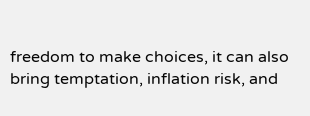freedom to make choices, it can also bring temptation, inflation risk, and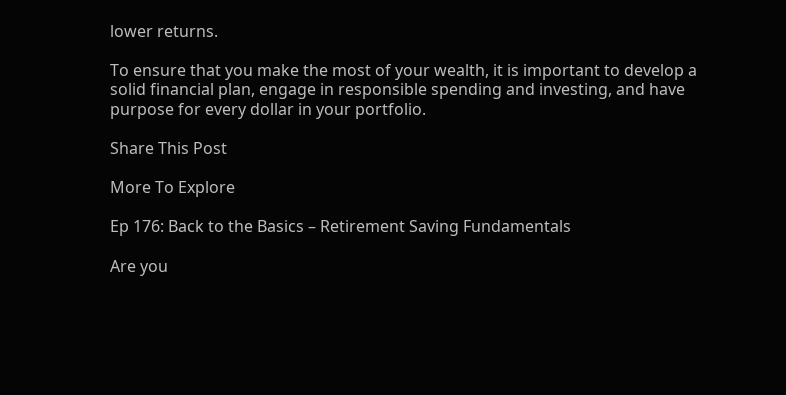lower returns.

To ensure that you make the most of your wealth, it is important to develop a solid financial plan, engage in responsible spending and investing, and have purpose for every dollar in your portfolio.

Share This Post

More To Explore

Ep 176: Back to the Basics – Retirement Saving Fundamentals

Are you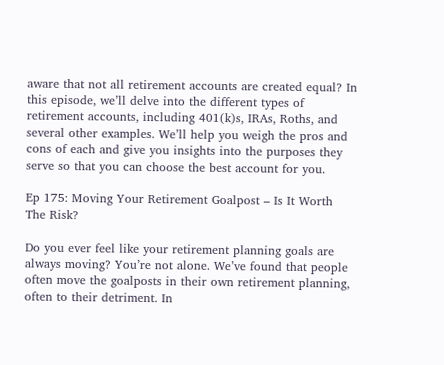aware that not all retirement accounts are created equal? In this episode, we’ll delve into the different types of retirement accounts, including 401(k)s, IRAs, Roths, and several other examples. We’ll help you weigh the pros and cons of each and give you insights into the purposes they serve so that you can choose the best account for you.

Ep 175: Moving Your Retirement Goalpost – Is It Worth The Risk?

Do you ever feel like your retirement planning goals are always moving? You’re not alone. We’ve found that people often move the goalposts in their own retirement planning, often to their detriment. In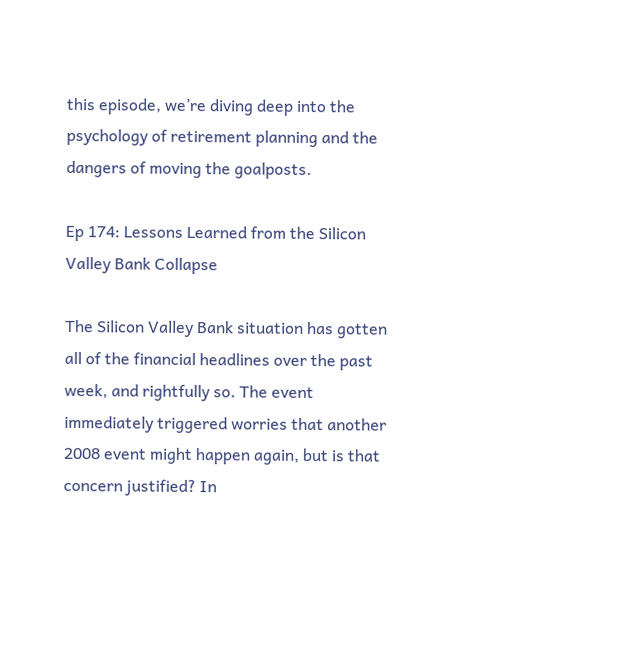this episode, we’re diving deep into the psychology of retirement planning and the dangers of moving the goalposts.

Ep 174: Lessons Learned from the Silicon Valley Bank Collapse

The Silicon Valley Bank situation has gotten all of the financial headlines over the past week, and rightfully so. The event immediately triggered worries that another 2008 event might happen again, but is that concern justified? In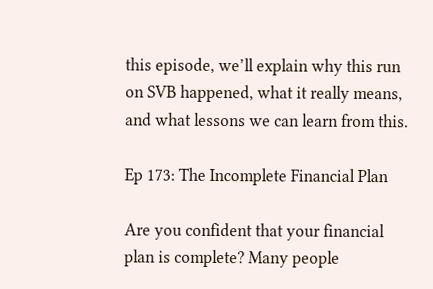this episode, we’ll explain why this run on SVB happened, what it really means, and what lessons we can learn from this.

Ep 173: The Incomplete Financial Plan

Are you confident that your financial plan is complete? Many people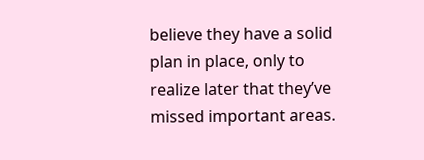believe they have a solid plan in place, only to realize later that they’ve missed important areas.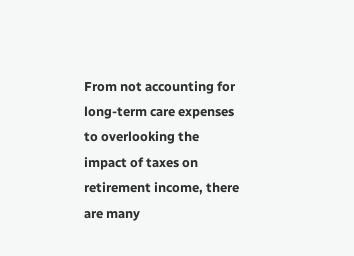From not accounting for long-term care expenses to overlooking the impact of taxes on retirement income, there are many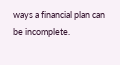ways a financial plan can be incomplete.